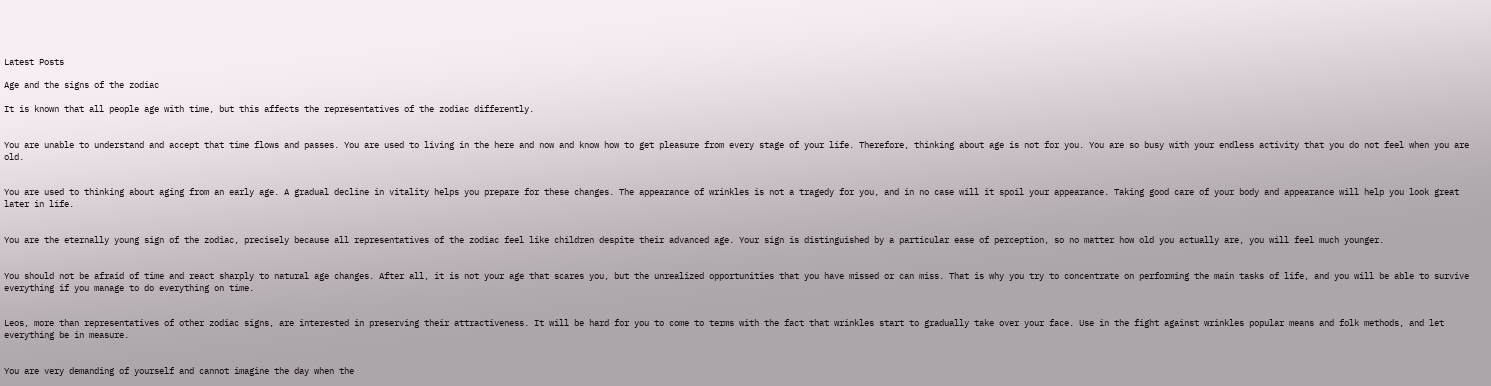Latest Posts

Age and the signs of the zodiac

It is known that all people age with time, but this affects the representatives of the zodiac differently.


You are unable to understand and accept that time flows and passes. You are used to living in the here and now and know how to get pleasure from every stage of your life. Therefore, thinking about age is not for you. You are so busy with your endless activity that you do not feel when you are old.


You are used to thinking about aging from an early age. A gradual decline in vitality helps you prepare for these changes. The appearance of wrinkles is not a tragedy for you, and in no case will it spoil your appearance. Taking good care of your body and appearance will help you look great later in life.


You are the eternally young sign of the zodiac, precisely because all representatives of the zodiac feel like children despite their advanced age. Your sign is distinguished by a particular ease of perception, so no matter how old you actually are, you will feel much younger.


You should not be afraid of time and react sharply to natural age changes. After all, it is not your age that scares you, but the unrealized opportunities that you have missed or can miss. That is why you try to concentrate on performing the main tasks of life, and you will be able to survive everything if you manage to do everything on time.


Leos, more than representatives of other zodiac signs, are interested in preserving their attractiveness. It will be hard for you to come to terms with the fact that wrinkles start to gradually take over your face. Use in the fight against wrinkles popular means and folk methods, and let everything be in measure.


You are very demanding of yourself and cannot imagine the day when the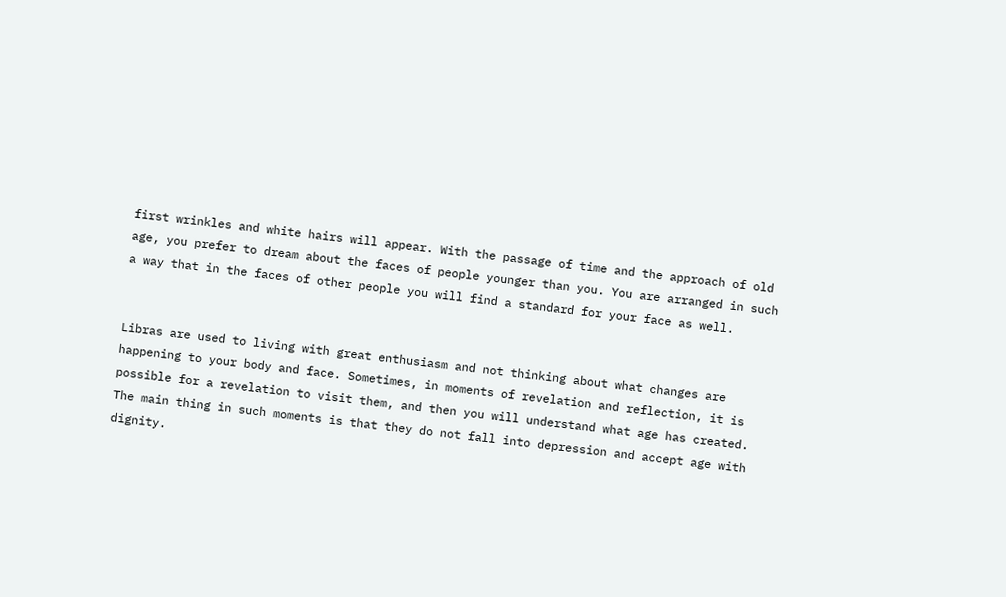first wrinkles and white hairs will appear. With the passage of time and the approach of old age, you prefer to dream about the faces of people younger than you. You are arranged in such a way that in the faces of other people you will find a standard for your face as well.


Libras are used to living with great enthusiasm and not thinking about what changes are happening to your body and face. Sometimes, in moments of revelation and reflection, it is possible for a revelation to visit them, and then you will understand what age has created. The main thing in such moments is that they do not fall into depression and accept age with dignity.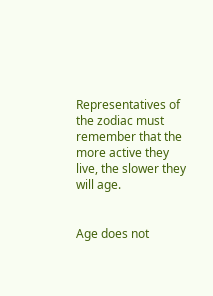Representatives of the zodiac must remember that the more active they live, the slower they will age.


Age does not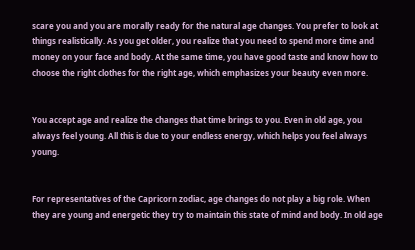scare you and you are morally ready for the natural age changes. You prefer to look at things realistically. As you get older, you realize that you need to spend more time and money on your face and body. At the same time, you have good taste and know how to choose the right clothes for the right age, which emphasizes your beauty even more.


You accept age and realize the changes that time brings to you. Even in old age, you always feel young. All this is due to your endless energy, which helps you feel always young.


For representatives of the Capricorn zodiac, age changes do not play a big role. When they are young and energetic they try to maintain this state of mind and body. In old age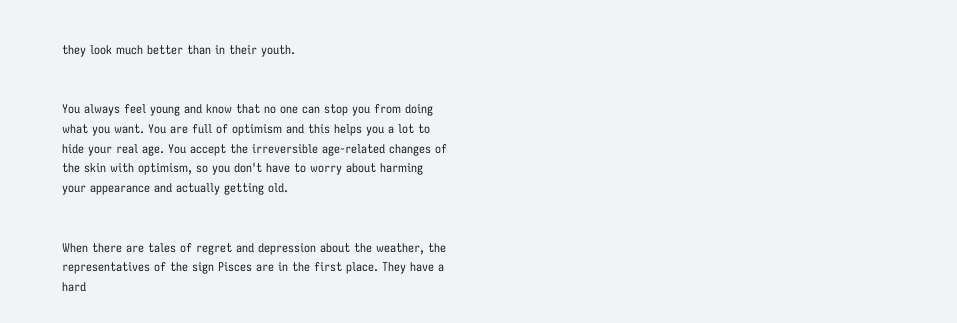they look much better than in their youth.


You always feel young and know that no one can stop you from doing what you want. You are full of optimism and this helps you a lot to hide your real age. You accept the irreversible age-related changes of the skin with optimism, so you don't have to worry about harming your appearance and actually getting old.


When there are tales of regret and depression about the weather, the representatives of the sign Pisces are in the first place. They have a hard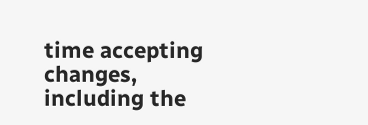time accepting changes, including the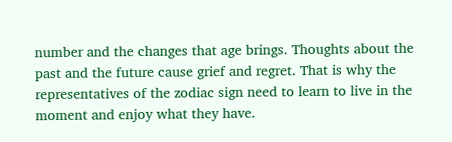number and the changes that age brings. Thoughts about the past and the future cause grief and regret. That is why the representatives of the zodiac sign need to learn to live in the moment and enjoy what they have.